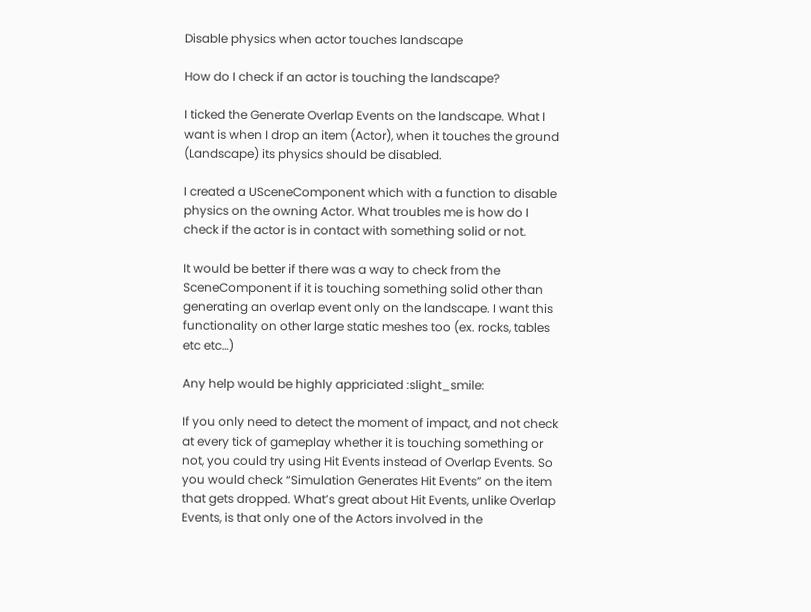Disable physics when actor touches landscape

How do I check if an actor is touching the landscape?

I ticked the Generate Overlap Events on the landscape. What I want is when I drop an item (Actor), when it touches the ground (Landscape) its physics should be disabled.

I created a USceneComponent which with a function to disable physics on the owning Actor. What troubles me is how do I check if the actor is in contact with something solid or not.

It would be better if there was a way to check from the SceneComponent if it is touching something solid other than generating an overlap event only on the landscape. I want this functionality on other large static meshes too (ex. rocks, tables etc etc…)

Any help would be highly appriciated :slight_smile:

If you only need to detect the moment of impact, and not check at every tick of gameplay whether it is touching something or not, you could try using Hit Events instead of Overlap Events. So you would check “Simulation Generates Hit Events” on the item that gets dropped. What’s great about Hit Events, unlike Overlap Events, is that only one of the Actors involved in the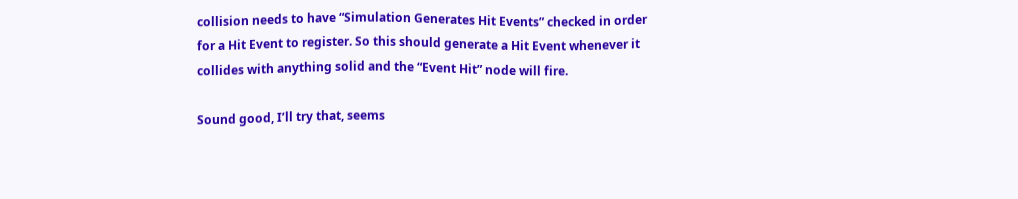collision needs to have “Simulation Generates Hit Events” checked in order for a Hit Event to register. So this should generate a Hit Event whenever it collides with anything solid and the “Event Hit” node will fire.

Sound good, I’ll try that, seems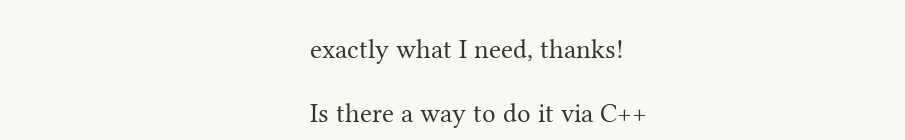exactly what I need, thanks!

Is there a way to do it via C++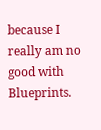because I really am no good with Blueprints.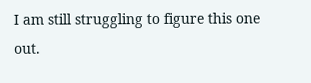I am still struggling to figure this one out.